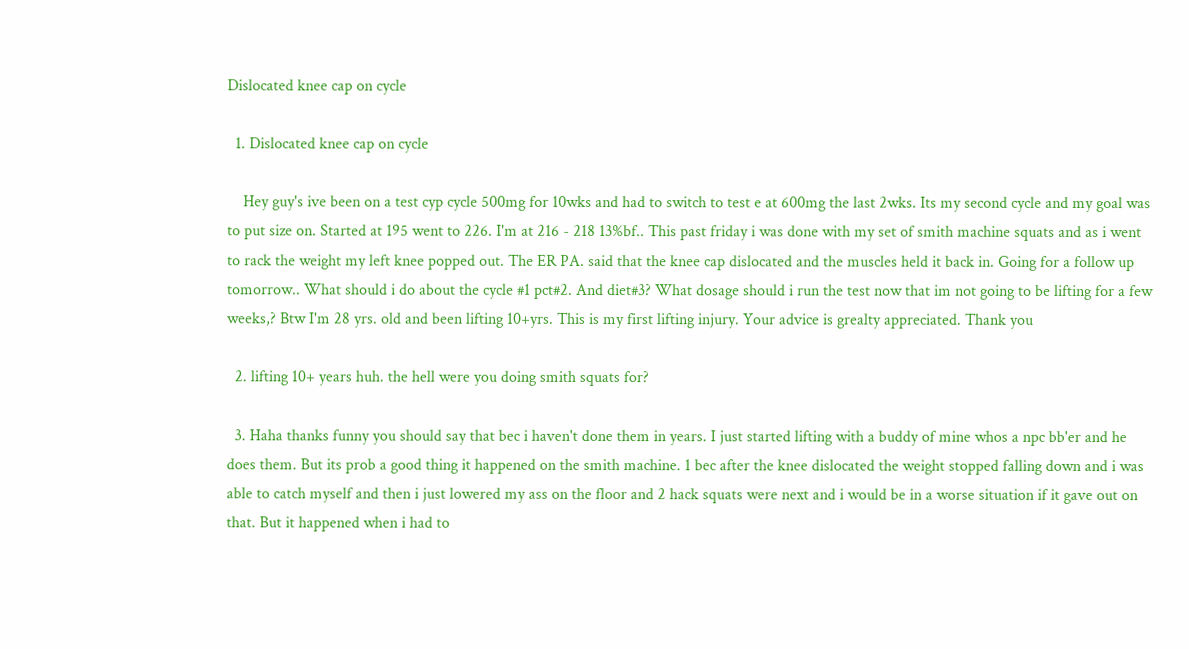Dislocated knee cap on cycle

  1. Dislocated knee cap on cycle

    Hey guy's ive been on a test cyp cycle 500mg for 10wks and had to switch to test e at 600mg the last 2wks. Its my second cycle and my goal was to put size on. Started at 195 went to 226. I'm at 216 - 218 13%bf.. This past friday i was done with my set of smith machine squats and as i went to rack the weight my left knee popped out. The ER PA. said that the knee cap dislocated and the muscles held it back in. Going for a follow up tomorrow.. What should i do about the cycle #1 pct#2. And diet#3? What dosage should i run the test now that im not going to be lifting for a few weeks,? Btw I'm 28 yrs. old and been lifting 10+yrs. This is my first lifting injury. Your advice is grealty appreciated. Thank you

  2. lifting 10+ years huh. the hell were you doing smith squats for?

  3. Haha thanks funny you should say that bec i haven't done them in years. I just started lifting with a buddy of mine whos a npc bb'er and he does them. But its prob a good thing it happened on the smith machine. 1 bec after the knee dislocated the weight stopped falling down and i was able to catch myself and then i just lowered my ass on the floor and 2 hack squats were next and i would be in a worse situation if it gave out on that. But it happened when i had to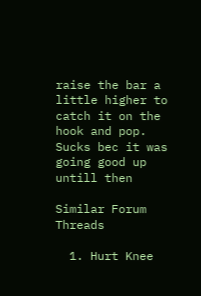raise the bar a little higher to catch it on the hook and pop. Sucks bec it was going good up untill then

Similar Forum Threads

  1. Hurt Knee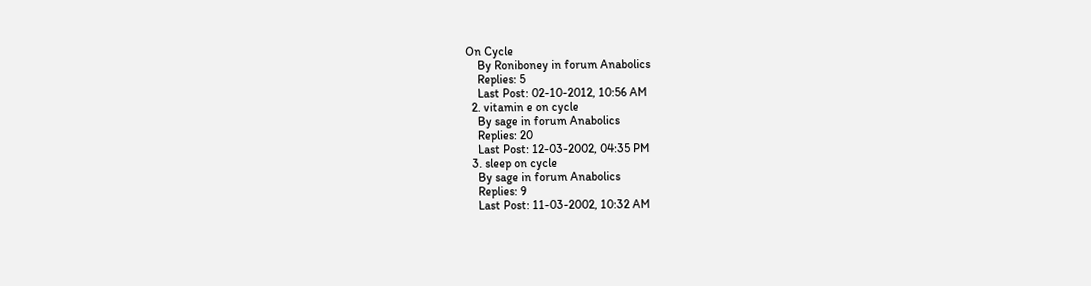On Cycle
    By Roniboney in forum Anabolics
    Replies: 5
    Last Post: 02-10-2012, 10:56 AM
  2. vitamin e on cycle
    By sage in forum Anabolics
    Replies: 20
    Last Post: 12-03-2002, 04:35 PM
  3. sleep on cycle
    By sage in forum Anabolics
    Replies: 9
    Last Post: 11-03-2002, 10:32 AM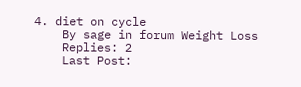4. diet on cycle
    By sage in forum Weight Loss
    Replies: 2
    Last Post: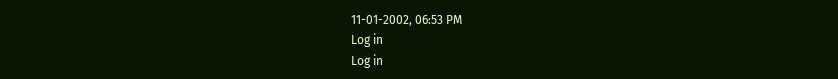11-01-2002, 06:53 PM
Log in
Log in